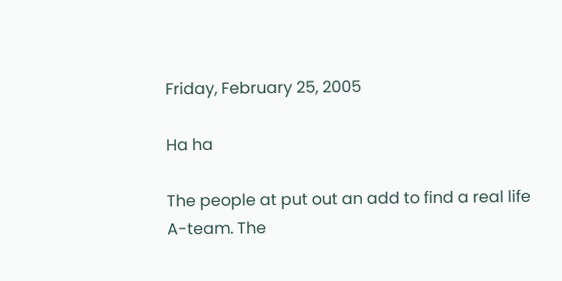Friday, February 25, 2005

Ha ha

The people at put out an add to find a real life A-team. The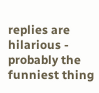replies are hilarious - probably the funniest thing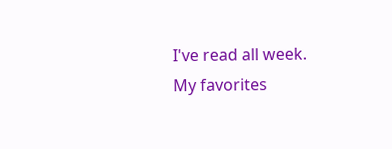I've read all week. My favorites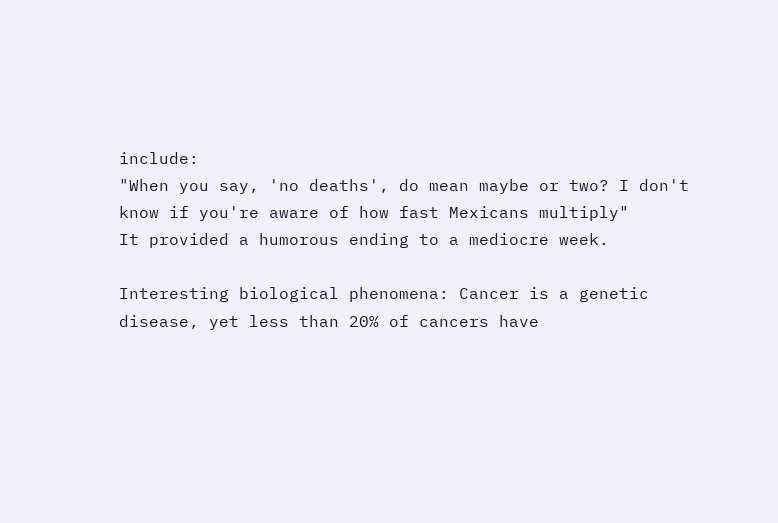include:
"When you say, 'no deaths', do mean maybe or two? I don't know if you're aware of how fast Mexicans multiply"
It provided a humorous ending to a mediocre week.

Interesting biological phenomena: Cancer is a genetic disease, yet less than 20% of cancers have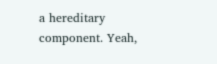a hereditary component. Yeah,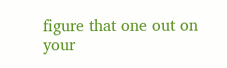figure that one out on your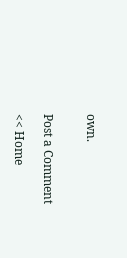own.


Post a Comment

<< Home